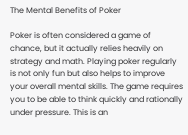The Mental Benefits of Poker

Poker is often considered a game of chance, but it actually relies heavily on strategy and math. Playing poker regularly is not only fun but also helps to improve your overall mental skills. The game requires you to be able to think quickly and rationally under pressure. This is an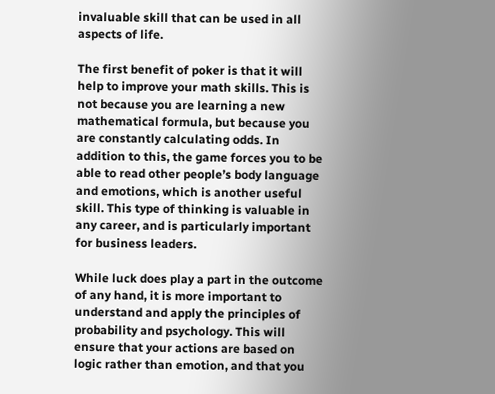invaluable skill that can be used in all aspects of life.

The first benefit of poker is that it will help to improve your math skills. This is not because you are learning a new mathematical formula, but because you are constantly calculating odds. In addition to this, the game forces you to be able to read other people’s body language and emotions, which is another useful skill. This type of thinking is valuable in any career, and is particularly important for business leaders.

While luck does play a part in the outcome of any hand, it is more important to understand and apply the principles of probability and psychology. This will ensure that your actions are based on logic rather than emotion, and that you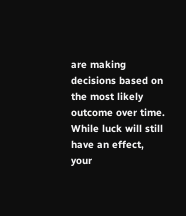are making decisions based on the most likely outcome over time. While luck will still have an effect, your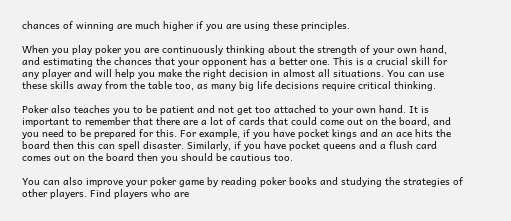chances of winning are much higher if you are using these principles.

When you play poker you are continuously thinking about the strength of your own hand, and estimating the chances that your opponent has a better one. This is a crucial skill for any player and will help you make the right decision in almost all situations. You can use these skills away from the table too, as many big life decisions require critical thinking.

Poker also teaches you to be patient and not get too attached to your own hand. It is important to remember that there are a lot of cards that could come out on the board, and you need to be prepared for this. For example, if you have pocket kings and an ace hits the board then this can spell disaster. Similarly, if you have pocket queens and a flush card comes out on the board then you should be cautious too.

You can also improve your poker game by reading poker books and studying the strategies of other players. Find players who are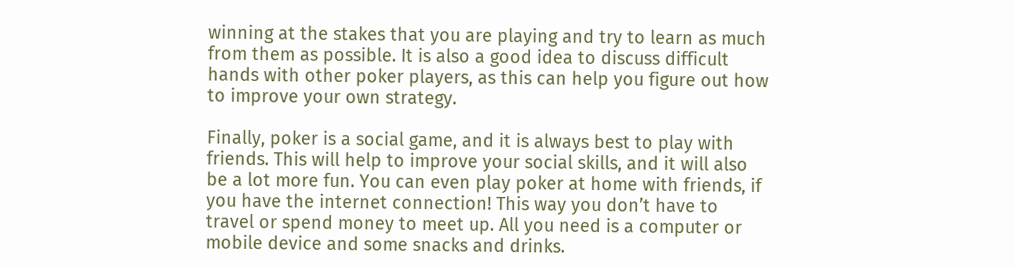winning at the stakes that you are playing and try to learn as much from them as possible. It is also a good idea to discuss difficult hands with other poker players, as this can help you figure out how to improve your own strategy.

Finally, poker is a social game, and it is always best to play with friends. This will help to improve your social skills, and it will also be a lot more fun. You can even play poker at home with friends, if you have the internet connection! This way you don’t have to travel or spend money to meet up. All you need is a computer or mobile device and some snacks and drinks.